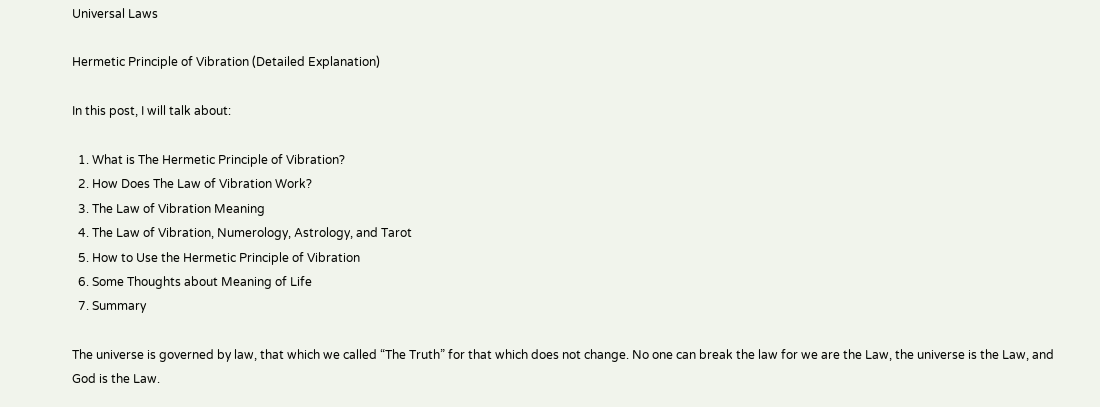Universal Laws

Hermetic Principle of Vibration (Detailed Explanation)

In this post, I will talk about:

  1. What is The Hermetic Principle of Vibration?
  2. How Does The Law of Vibration Work?
  3. The Law of Vibration Meaning
  4. The Law of Vibration, Numerology, Astrology, and Tarot
  5. How to Use the Hermetic Principle of Vibration
  6. Some Thoughts about Meaning of Life
  7. Summary

The universe is governed by law, that which we called “The Truth” for that which does not change. No one can break the law for we are the Law, the universe is the Law, and God is the Law.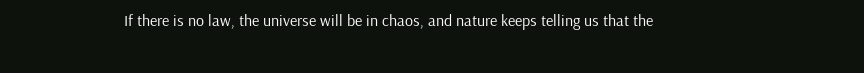If there is no law, the universe will be in chaos, and nature keeps telling us that the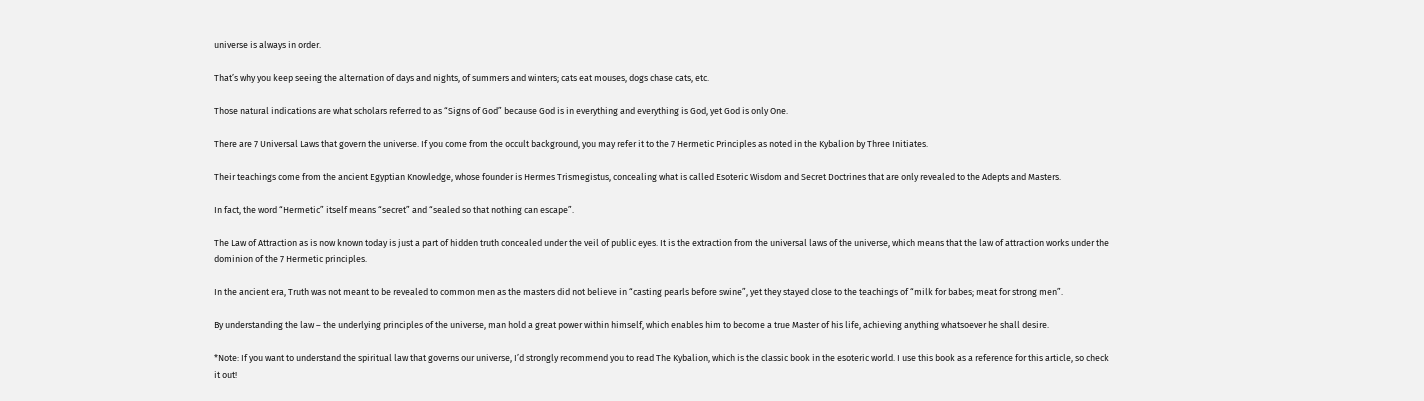universe is always in order.

That’s why you keep seeing the alternation of days and nights, of summers and winters; cats eat mouses, dogs chase cats, etc.

Those natural indications are what scholars referred to as “Signs of God” because God is in everything and everything is God, yet God is only One.

There are 7 Universal Laws that govern the universe. If you come from the occult background, you may refer it to the 7 Hermetic Principles as noted in the Kybalion by Three Initiates.

Their teachings come from the ancient Egyptian Knowledge, whose founder is Hermes Trismegistus, concealing what is called Esoteric Wisdom and Secret Doctrines that are only revealed to the Adepts and Masters.

In fact, the word “Hermetic” itself means “secret” and “sealed so that nothing can escape”.

The Law of Attraction as is now known today is just a part of hidden truth concealed under the veil of public eyes. It is the extraction from the universal laws of the universe, which means that the law of attraction works under the dominion of the 7 Hermetic principles.

In the ancient era, Truth was not meant to be revealed to common men as the masters did not believe in “casting pearls before swine”, yet they stayed close to the teachings of “milk for babes; meat for strong men”.

By understanding the law – the underlying principles of the universe, man hold a great power within himself, which enables him to become a true Master of his life, achieving anything whatsoever he shall desire.

*Note: If you want to understand the spiritual law that governs our universe, I’d strongly recommend you to read The Kybalion, which is the classic book in the esoteric world. I use this book as a reference for this article, so check it out!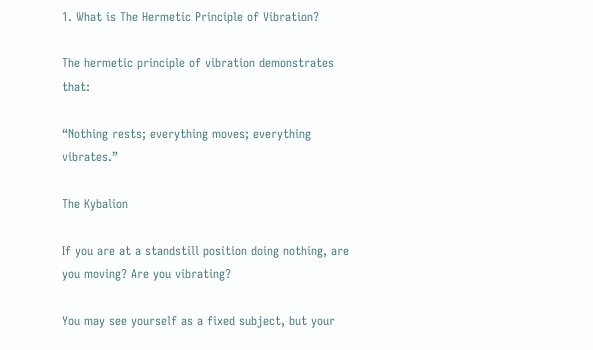1. What is The Hermetic Principle of Vibration?

The hermetic principle of vibration demonstrates that:

“Nothing rests; everything moves; everything vibrates.”

The Kybalion

If you are at a standstill position doing nothing, are you moving? Are you vibrating?

You may see yourself as a fixed subject, but your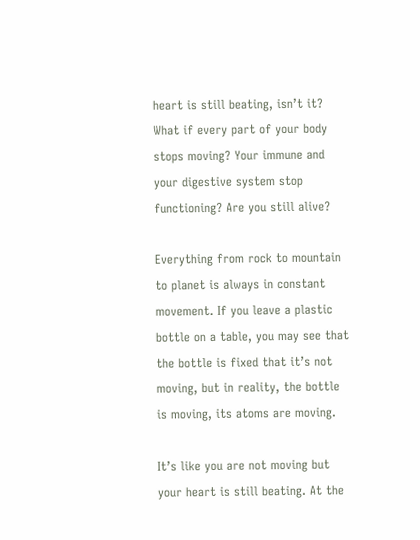heart is still beating, isn’t it? What if every part of your body stops moving? Your immune and your digestive system stop functioning? Are you still alive?

Everything from rock to mountain to planet is always in constant movement. If you leave a plastic bottle on a table, you may see that the bottle is fixed that it’s not moving, but in reality, the bottle is moving, its atoms are moving.

It’s like you are not moving but your heart is still beating. At the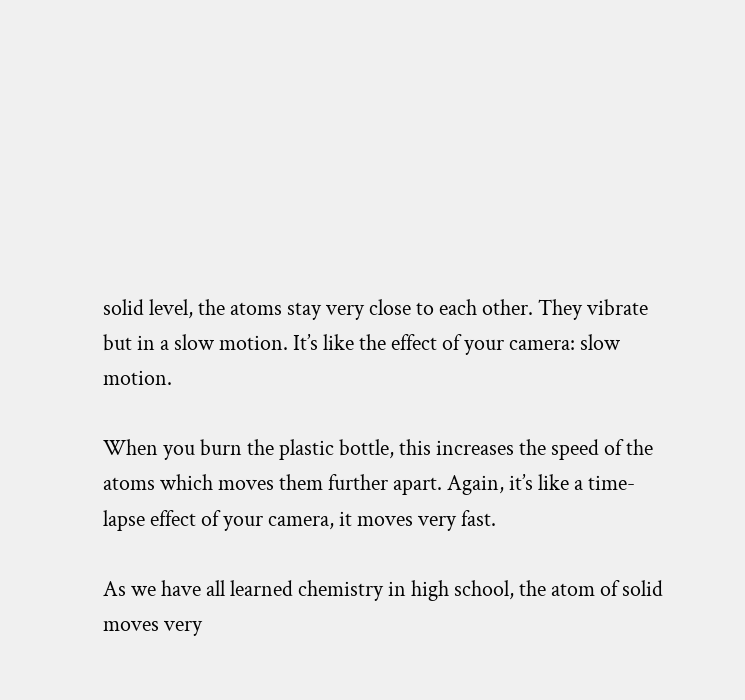solid level, the atoms stay very close to each other. They vibrate but in a slow motion. It’s like the effect of your camera: slow motion.

When you burn the plastic bottle, this increases the speed of the atoms which moves them further apart. Again, it’s like a time-lapse effect of your camera, it moves very fast.

As we have all learned chemistry in high school, the atom of solid moves very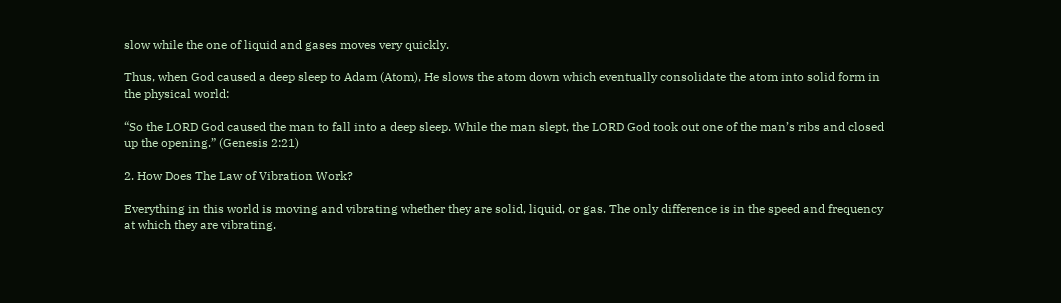slow while the one of liquid and gases moves very quickly.

Thus, when God caused a deep sleep to Adam (Atom), He slows the atom down which eventually consolidate the atom into solid form in the physical world:

“So the LORD God caused the man to fall into a deep sleep. While the man slept, the LORD God took out one of the man’s ribs and closed up the opening.” (Genesis 2:21)

2. How Does The Law of Vibration Work?

Everything in this world is moving and vibrating whether they are solid, liquid, or gas. The only difference is in the speed and frequency at which they are vibrating.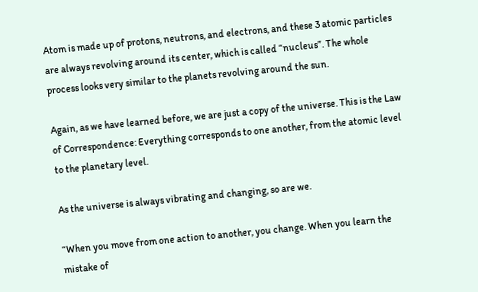Atom is made up of protons, neutrons, and electrons, and these 3 atomic particles are always revolving around its center, which is called “nucleus”. The whole process looks very similar to the planets revolving around the sun.

Again, as we have learned before, we are just a copy of the universe. This is the Law of Correspondence: Everything corresponds to one another, from the atomic level to the planetary level.

As the universe is always vibrating and changing, so are we.

“When you move from one action to another, you change. When you learn the mistake of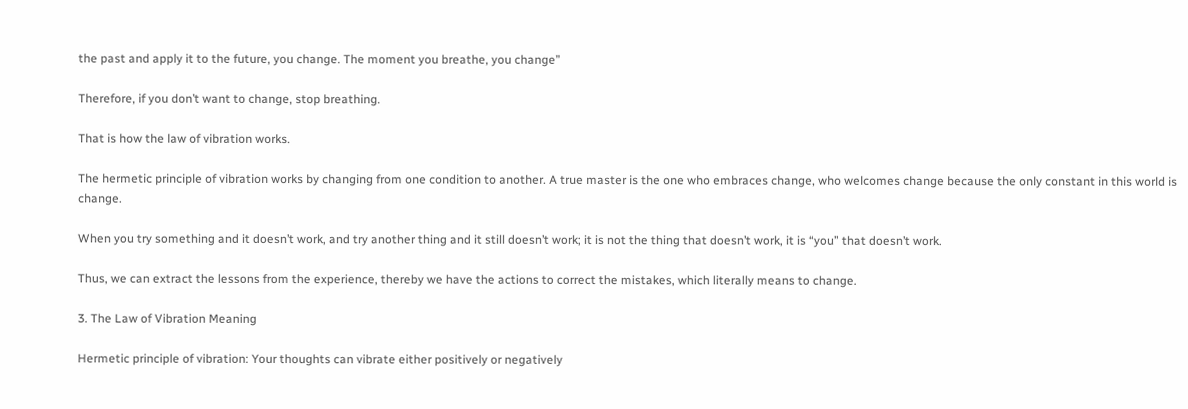the past and apply it to the future, you change. The moment you breathe, you change”

Therefore, if you don’t want to change, stop breathing.

That is how the law of vibration works.

The hermetic principle of vibration works by changing from one condition to another. A true master is the one who embraces change, who welcomes change because the only constant in this world is change.

When you try something and it doesn’t work, and try another thing and it still doesn’t work; it is not the thing that doesn’t work, it is “you” that doesn’t work.

Thus, we can extract the lessons from the experience, thereby we have the actions to correct the mistakes, which literally means to change.

3. The Law of Vibration Meaning

Hermetic principle of vibration: Your thoughts can vibrate either positively or negatively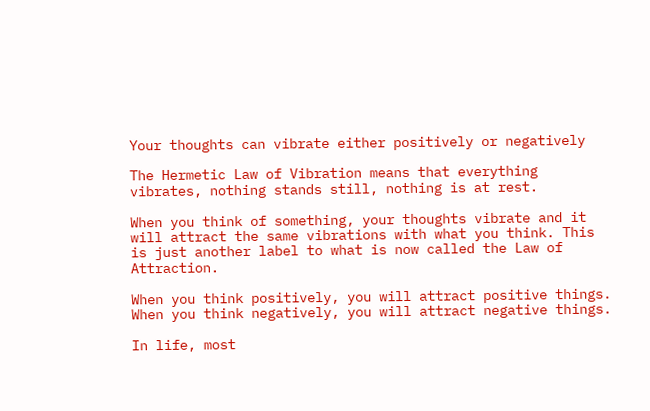Your thoughts can vibrate either positively or negatively

The Hermetic Law of Vibration means that everything vibrates, nothing stands still, nothing is at rest.

When you think of something, your thoughts vibrate and it will attract the same vibrations with what you think. This is just another label to what is now called the Law of Attraction.

When you think positively, you will attract positive things. When you think negatively, you will attract negative things.

In life, most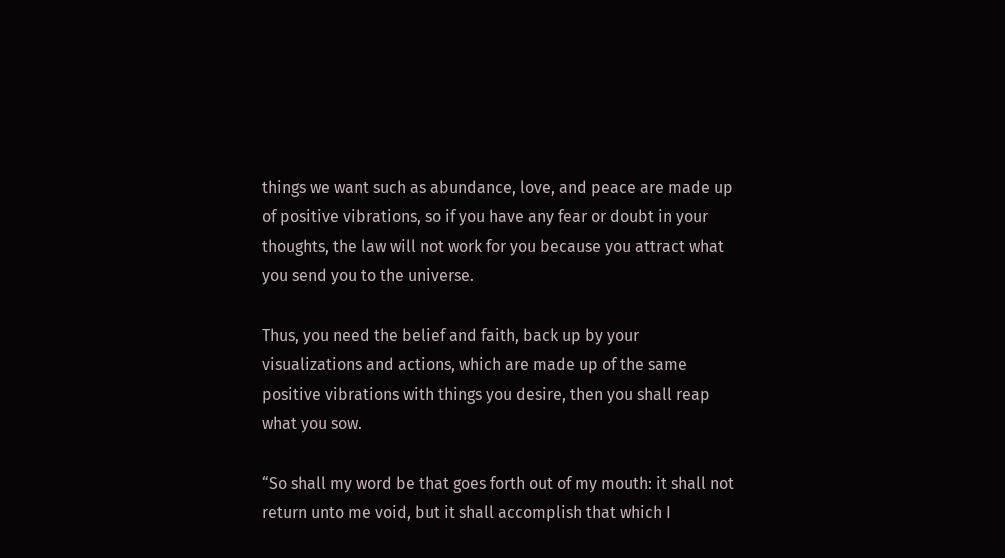things we want such as abundance, love, and peace are made up of positive vibrations, so if you have any fear or doubt in your thoughts, the law will not work for you because you attract what you send you to the universe.

Thus, you need the belief and faith, back up by your visualizations and actions, which are made up of the same positive vibrations with things you desire, then you shall reap what you sow.

“So shall my word be that goes forth out of my mouth: it shall not return unto me void, but it shall accomplish that which I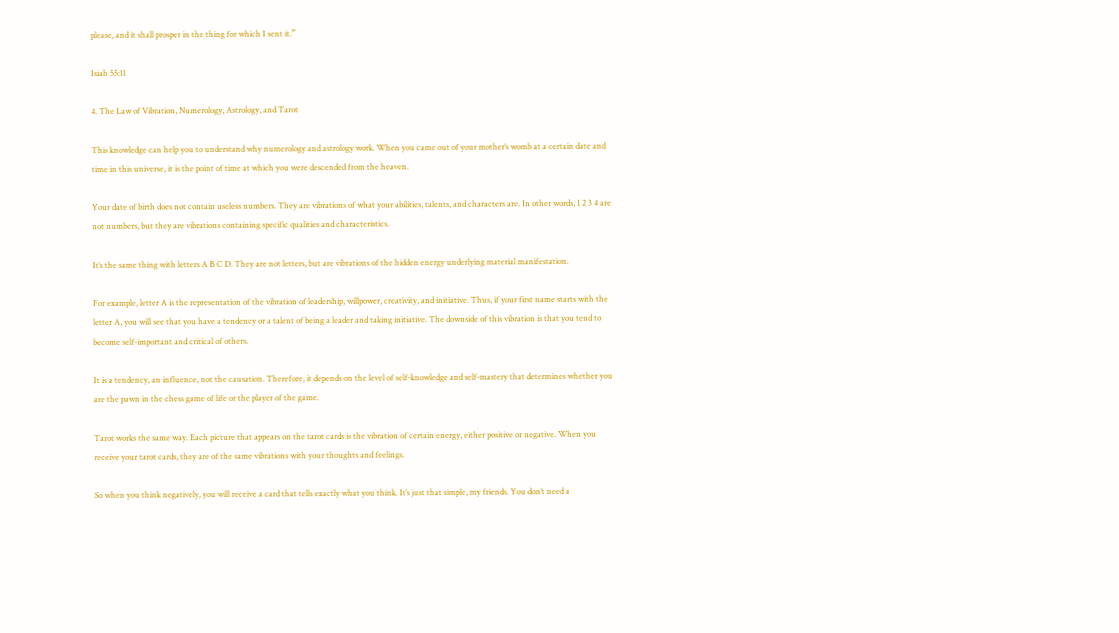please, and it shall prosper in the thing for which I sent it.”

Isiah 55:11

4. The Law of Vibration, Numerology, Astrology, and Tarot

This knowledge can help you to understand why numerology and astrology work. When you came out of your mother’s womb at a certain date and time in this universe, it is the point of time at which you were descended from the heaven.

Your date of birth does not contain useless numbers. They are vibrations of what your abilities, talents, and characters are. In other words, 1 2 3 4 are not numbers, but they are vibrations containing specific qualities and characteristics.

It’s the same thing with letters A B C D. They are not letters, but are vibrations of the hidden energy underlying material manifestation.

For example, letter A is the representation of the vibration of leadership, willpower, creativity, and initiative. Thus, if your first name starts with the letter A, you will see that you have a tendency or a talent of being a leader and taking initiative. The downside of this vibration is that you tend to become self-important and critical of others.

It is a tendency, an influence, not the causation. Therefore, it depends on the level of self-knowledge and self-mastery that determines whether you are the pawn in the chess game of life or the player of the game.

Tarot works the same way. Each picture that appears on the tarot cards is the vibration of certain energy, either positive or negative. When you receive your tarot cards, they are of the same vibrations with your thoughts and feelings.

So when you think negatively, you will receive a card that tells exactly what you think. It’s just that simple, my friends. You don’t need a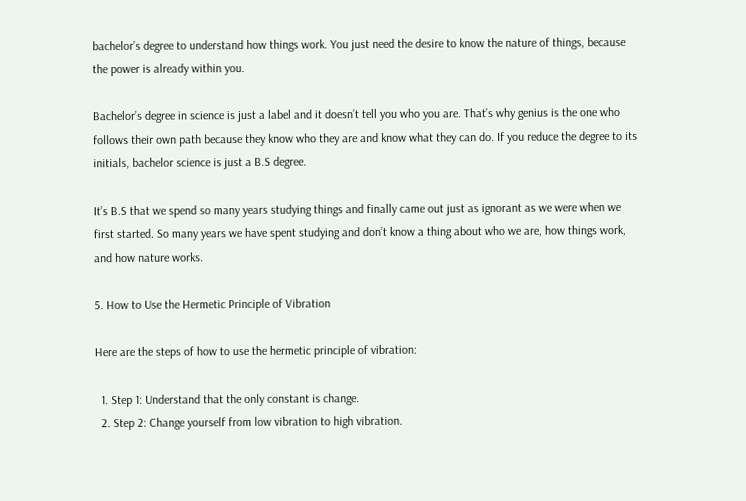bachelor’s degree to understand how things work. You just need the desire to know the nature of things, because the power is already within you.

Bachelor’s degree in science is just a label and it doesn’t tell you who you are. That’s why genius is the one who follows their own path because they know who they are and know what they can do. If you reduce the degree to its initials, bachelor science is just a B.S degree.

It’s B.S that we spend so many years studying things and finally came out just as ignorant as we were when we first started. So many years we have spent studying and don’t know a thing about who we are, how things work, and how nature works.

5. How to Use the Hermetic Principle of Vibration

Here are the steps of how to use the hermetic principle of vibration:

  1. Step 1: Understand that the only constant is change.
  2. Step 2: Change yourself from low vibration to high vibration.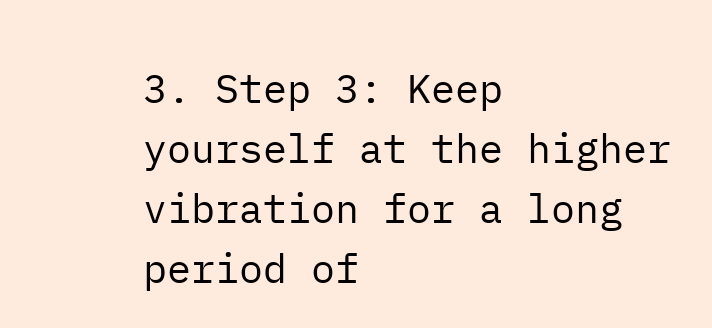3. Step 3: Keep yourself at the higher vibration for a long period of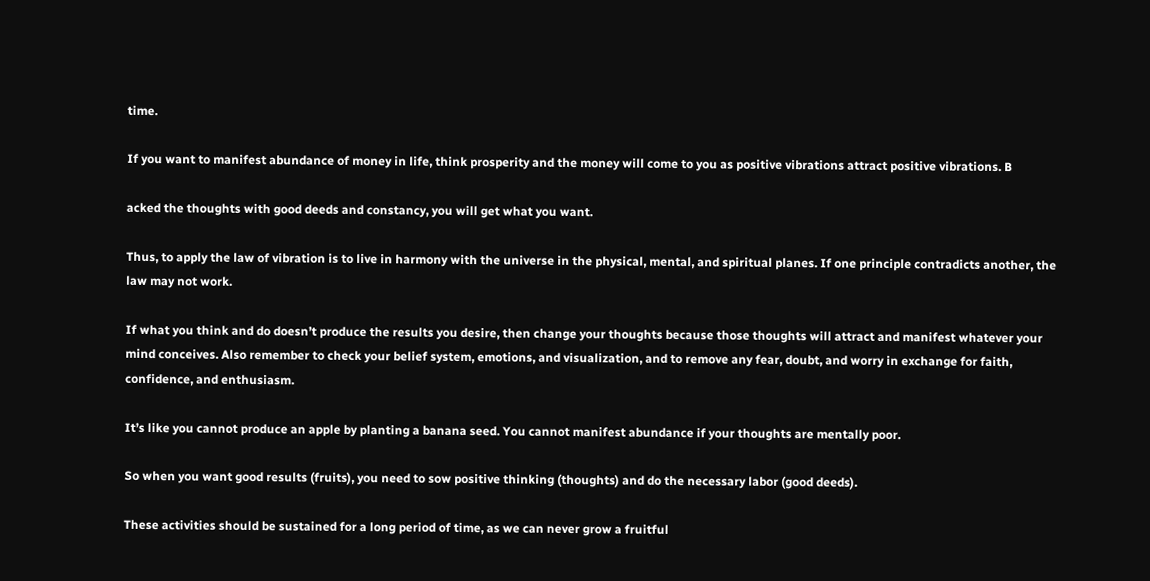time.

If you want to manifest abundance of money in life, think prosperity and the money will come to you as positive vibrations attract positive vibrations. B

acked the thoughts with good deeds and constancy, you will get what you want.

Thus, to apply the law of vibration is to live in harmony with the universe in the physical, mental, and spiritual planes. If one principle contradicts another, the law may not work.

If what you think and do doesn’t produce the results you desire, then change your thoughts because those thoughts will attract and manifest whatever your mind conceives. Also remember to check your belief system, emotions, and visualization, and to remove any fear, doubt, and worry in exchange for faith, confidence, and enthusiasm.

It’s like you cannot produce an apple by planting a banana seed. You cannot manifest abundance if your thoughts are mentally poor.

So when you want good results (fruits), you need to sow positive thinking (thoughts) and do the necessary labor (good deeds).

These activities should be sustained for a long period of time, as we can never grow a fruitful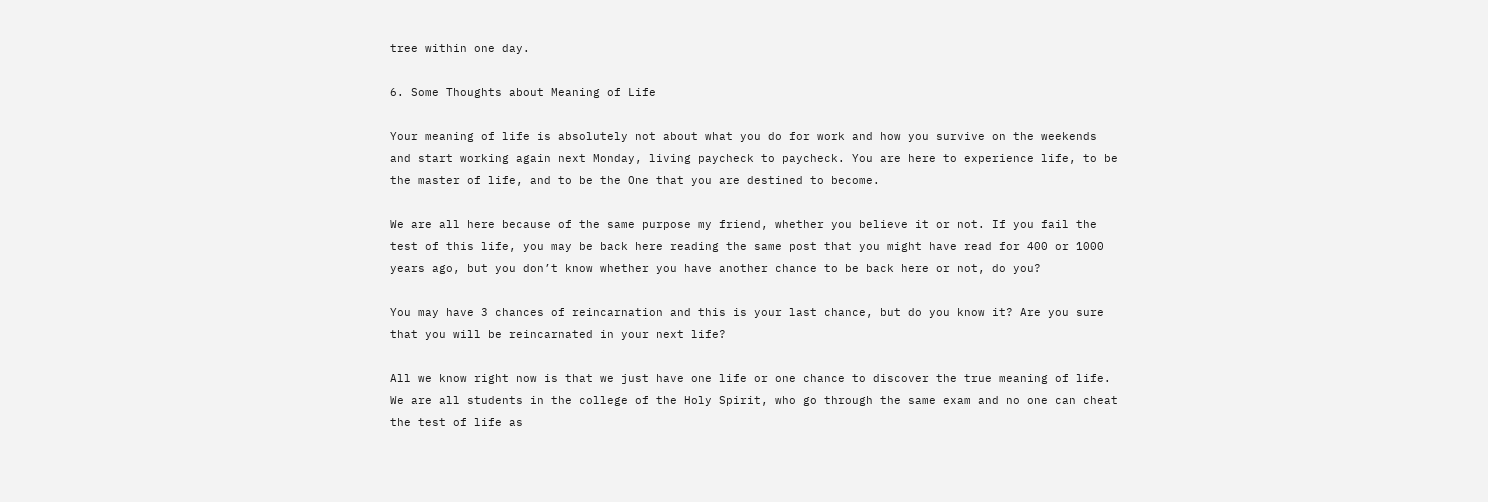tree within one day.

6. Some Thoughts about Meaning of Life

Your meaning of life is absolutely not about what you do for work and how you survive on the weekends and start working again next Monday, living paycheck to paycheck. You are here to experience life, to be the master of life, and to be the One that you are destined to become.

We are all here because of the same purpose my friend, whether you believe it or not. If you fail the test of this life, you may be back here reading the same post that you might have read for 400 or 1000 years ago, but you don’t know whether you have another chance to be back here or not, do you?

You may have 3 chances of reincarnation and this is your last chance, but do you know it? Are you sure that you will be reincarnated in your next life?

All we know right now is that we just have one life or one chance to discover the true meaning of life. We are all students in the college of the Holy Spirit, who go through the same exam and no one can cheat the test of life as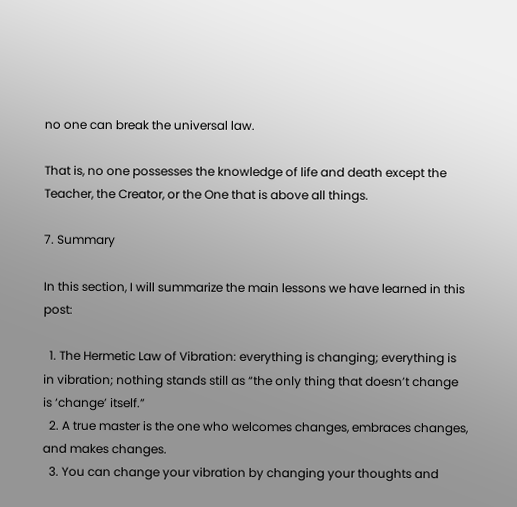no one can break the universal law.

That is, no one possesses the knowledge of life and death except the Teacher, the Creator, or the One that is above all things.

7. Summary

In this section, I will summarize the main lessons we have learned in this post:

  1. The Hermetic Law of Vibration: everything is changing; everything is in vibration; nothing stands still as “the only thing that doesn’t change is ‘change’ itself.”
  2. A true master is the one who welcomes changes, embraces changes, and makes changes.
  3. You can change your vibration by changing your thoughts and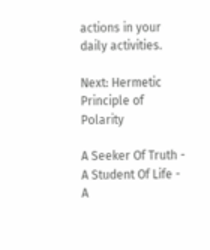actions in your daily activities.

Next: Hermetic Principle of Polarity

A Seeker Of Truth - A Student Of Life - A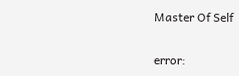Master Of Self

error: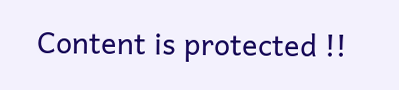Content is protected !!